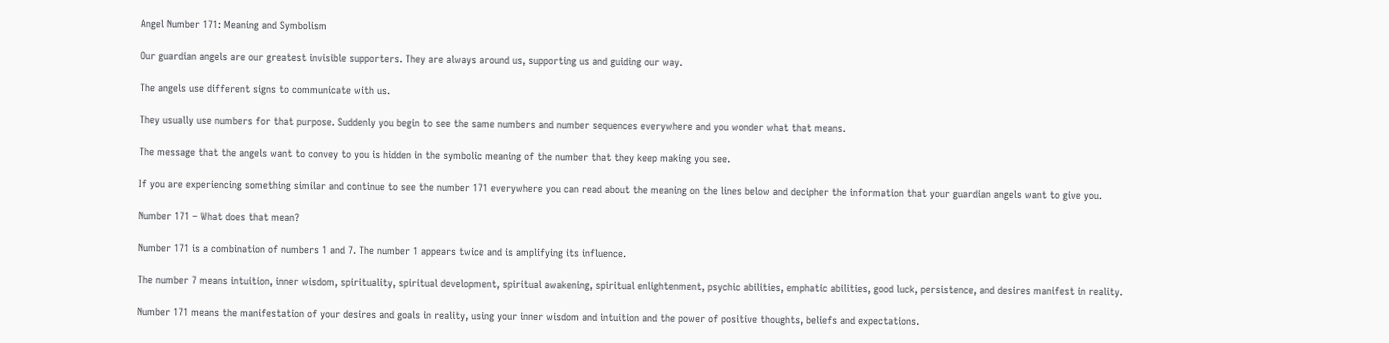Angel Number 171: Meaning and Symbolism

Our guardian angels are our greatest invisible supporters. They are always around us, supporting us and guiding our way.

The angels use different signs to communicate with us.

They usually use numbers for that purpose. Suddenly you begin to see the same numbers and number sequences everywhere and you wonder what that means.

The message that the angels want to convey to you is hidden in the symbolic meaning of the number that they keep making you see.

If you are experiencing something similar and continue to see the number 171 everywhere you can read about the meaning on the lines below and decipher the information that your guardian angels want to give you.

Number 171 – What does that mean?

Number 171 is a combination of numbers 1 and 7. The number 1 appears twice and is amplifying its influence.

The number 7 means intuition, inner wisdom, spirituality, spiritual development, spiritual awakening, spiritual enlightenment, psychic abilities, emphatic abilities, good luck, persistence, and desires manifest in reality.

Number 171 means the manifestation of your desires and goals in reality, using your inner wisdom and intuition and the power of positive thoughts, beliefs and expectations.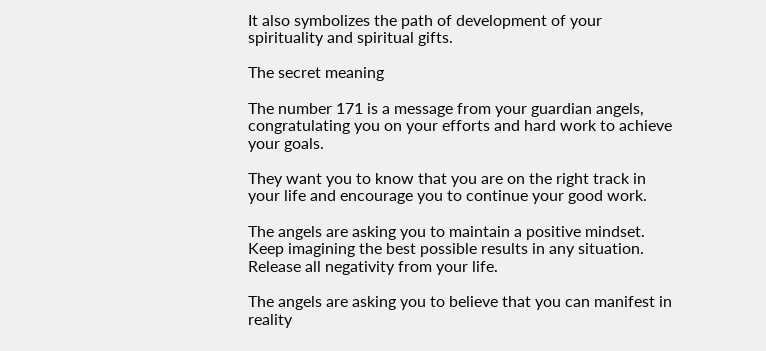It also symbolizes the path of development of your spirituality and spiritual gifts.

The secret meaning

The number 171 is a message from your guardian angels, congratulating you on your efforts and hard work to achieve your goals.

They want you to know that you are on the right track in your life and encourage you to continue your good work.

The angels are asking you to maintain a positive mindset. Keep imagining the best possible results in any situation. Release all negativity from your life.

The angels are asking you to believe that you can manifest in reality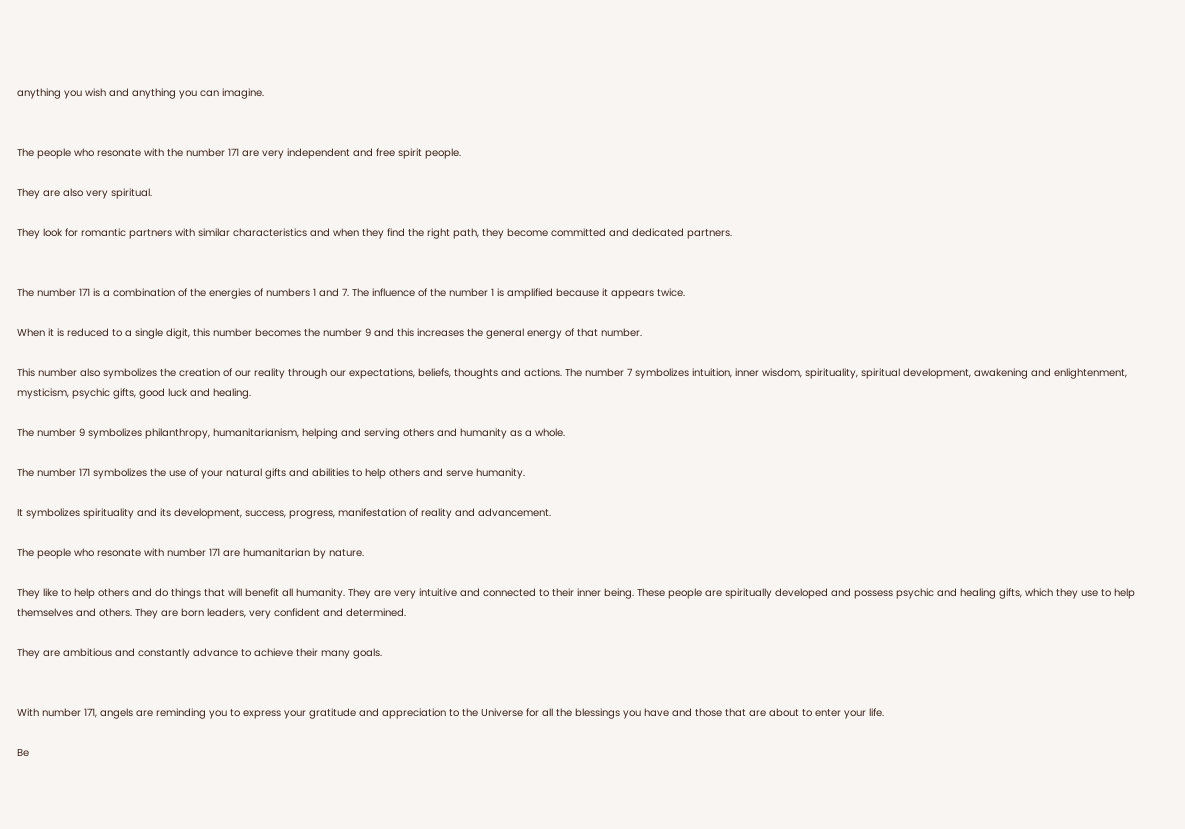anything you wish and anything you can imagine.


The people who resonate with the number 171 are very independent and free spirit people.

They are also very spiritual.

They look for romantic partners with similar characteristics and when they find the right path, they become committed and dedicated partners.


The number 171 is a combination of the energies of numbers 1 and 7. The influence of the number 1 is amplified because it appears twice.

When it is reduced to a single digit, this number becomes the number 9 and this increases the general energy of that number.

This number also symbolizes the creation of our reality through our expectations, beliefs, thoughts and actions. The number 7 symbolizes intuition, inner wisdom, spirituality, spiritual development, awakening and enlightenment, mysticism, psychic gifts, good luck and healing.

The number 9 symbolizes philanthropy, humanitarianism, helping and serving others and humanity as a whole.

The number 171 symbolizes the use of your natural gifts and abilities to help others and serve humanity.

It symbolizes spirituality and its development, success, progress, manifestation of reality and advancement.

The people who resonate with number 171 are humanitarian by nature.

They like to help others and do things that will benefit all humanity. They are very intuitive and connected to their inner being. These people are spiritually developed and possess psychic and healing gifts, which they use to help themselves and others. They are born leaders, very confident and determined.

They are ambitious and constantly advance to achieve their many goals.


With number 171, angels are reminding you to express your gratitude and appreciation to the Universe for all the blessings you have and those that are about to enter your life.

Be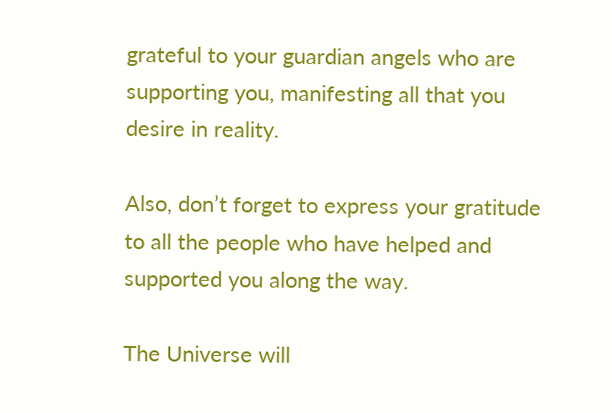grateful to your guardian angels who are supporting you, manifesting all that you desire in reality.

Also, don’t forget to express your gratitude to all the people who have helped and supported you along the way.

The Universe will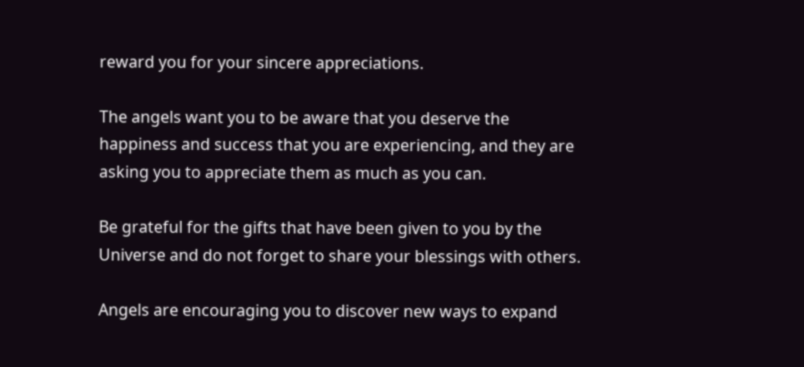reward you for your sincere appreciations.

The angels want you to be aware that you deserve the happiness and success that you are experiencing, and they are asking you to appreciate them as much as you can.

Be grateful for the gifts that have been given to you by the Universe and do not forget to share your blessings with others.

Angels are encouraging you to discover new ways to expand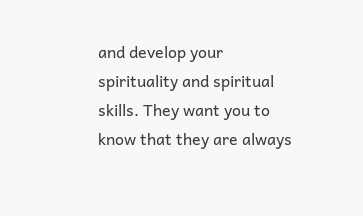and develop your spirituality and spiritual skills. They want you to know that they are always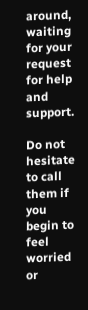around, waiting for your request for help and support.

Do not hesitate to call them if you begin to feel worried or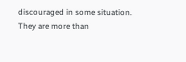discouraged in some situation. They are more than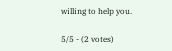willing to help you.

5/5 - (2 votes)